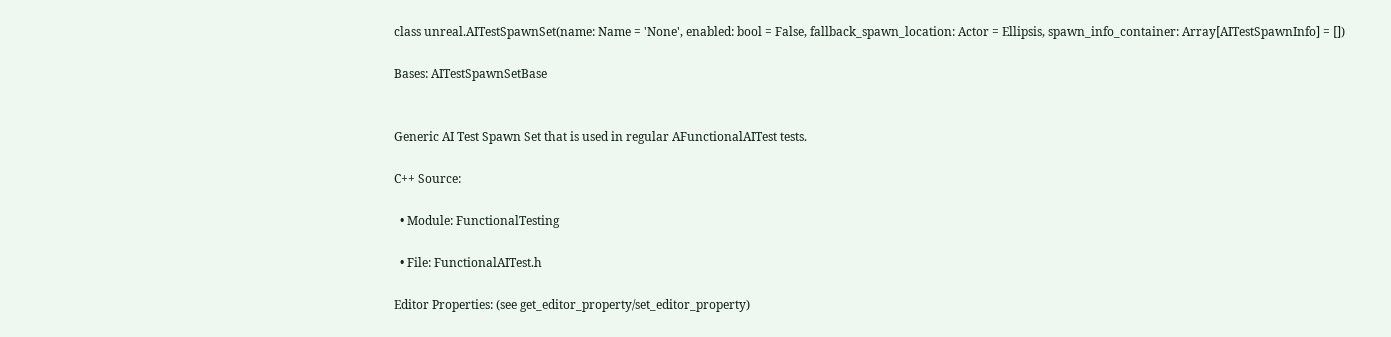class unreal.AITestSpawnSet(name: Name = 'None', enabled: bool = False, fallback_spawn_location: Actor = Ellipsis, spawn_info_container: Array[AITestSpawnInfo] = [])

Bases: AITestSpawnSetBase


Generic AI Test Spawn Set that is used in regular AFunctionalAITest tests.

C++ Source:

  • Module: FunctionalTesting

  • File: FunctionalAITest.h

Editor Properties: (see get_editor_property/set_editor_property)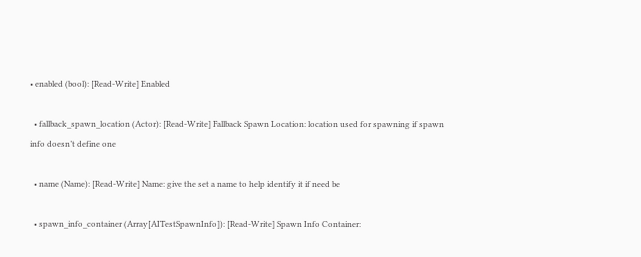• enabled (bool): [Read-Write] Enabled

  • fallback_spawn_location (Actor): [Read-Write] Fallback Spawn Location: location used for spawning if spawn info doesn’t define one

  • name (Name): [Read-Write] Name: give the set a name to help identify it if need be

  • spawn_info_container (Array[AITestSpawnInfo]): [Read-Write] Spawn Info Container: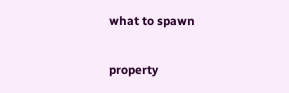what to spawn

property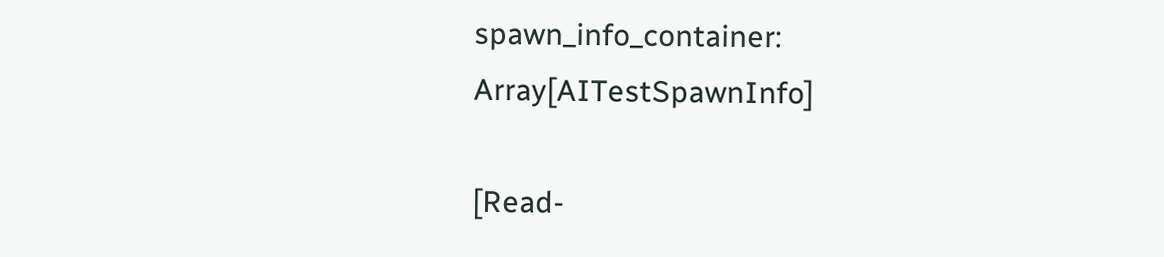spawn_info_container: Array[AITestSpawnInfo]

[Read-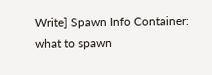Write] Spawn Info Container: what to spawn